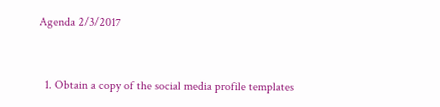Agenda 2/3/2017


  1. Obtain a copy of the social media profile templates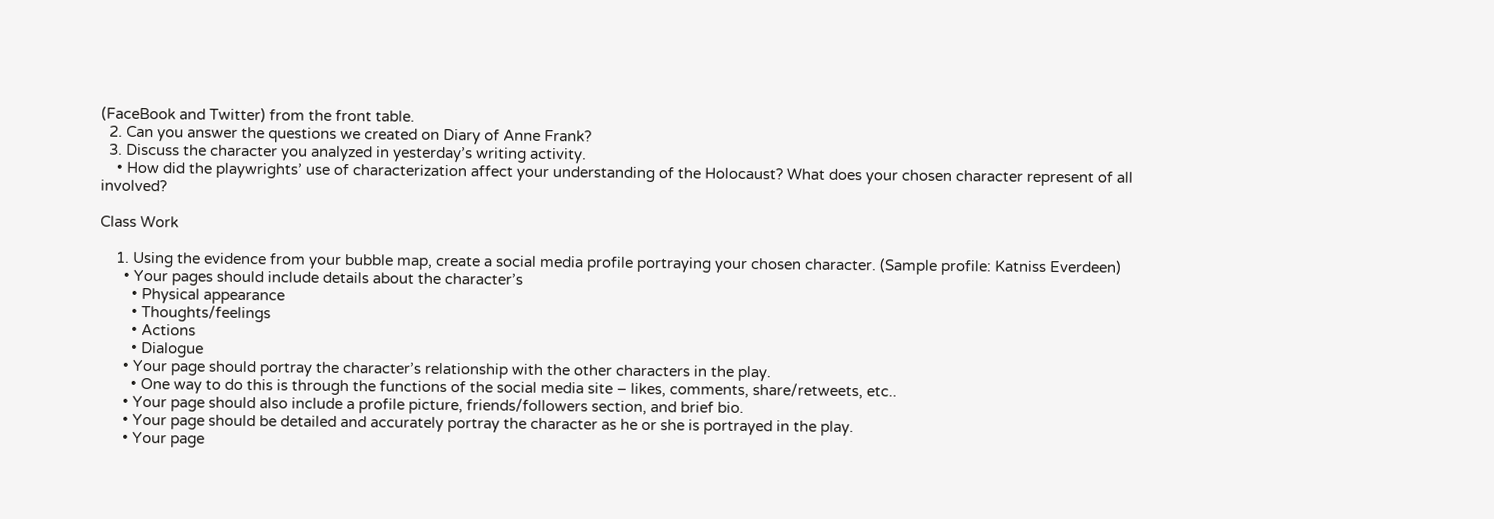(FaceBook and Twitter) from the front table.
  2. Can you answer the questions we created on Diary of Anne Frank?
  3. Discuss the character you analyzed in yesterday’s writing activity.
    • How did the playwrights’ use of characterization affect your understanding of the Holocaust? What does your chosen character represent of all involved?

Class Work

    1. Using the evidence from your bubble map, create a social media profile portraying your chosen character. (Sample profile: Katniss Everdeen)
      • Your pages should include details about the character’s
        • Physical appearance
        • Thoughts/feelings
        • Actions
        • Dialogue
      • Your page should portray the character’s relationship with the other characters in the play.
        • One way to do this is through the functions of the social media site – likes, comments, share/retweets, etc..
      • Your page should also include a profile picture, friends/followers section, and brief bio.
      • Your page should be detailed and accurately portray the character as he or she is portrayed in the play.
      • Your page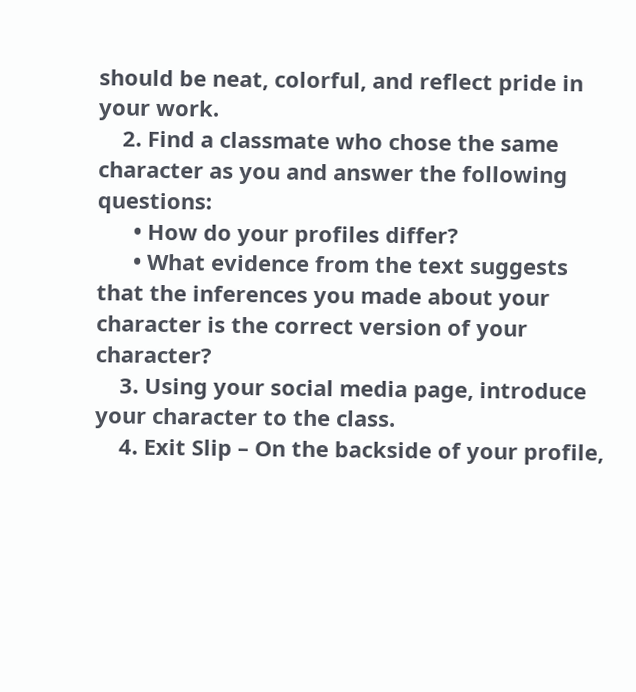should be neat, colorful, and reflect pride in your work.
    2. Find a classmate who chose the same character as you and answer the following questions:
      • How do your profiles differ?
      • What evidence from the text suggests that the inferences you made about your character is the correct version of your character?
    3. Using your social media page, introduce your character to the class.
    4. Exit Slip – On the backside of your profile,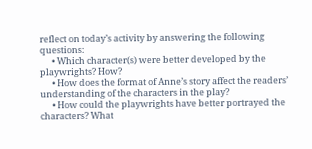reflect on today’s activity by answering the following questions:
      • Which character(s) were better developed by the playwrights? How?
      • How does the format of Anne’s story affect the readers’ understanding of the characters in the play?
      • How could the playwrights have better portrayed the characters? What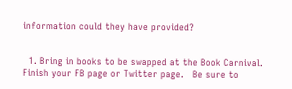information could they have provided?


  1. Bring in books to be swapped at the Book Carnival.  Finish your FB page or Twitter page.   Be sure to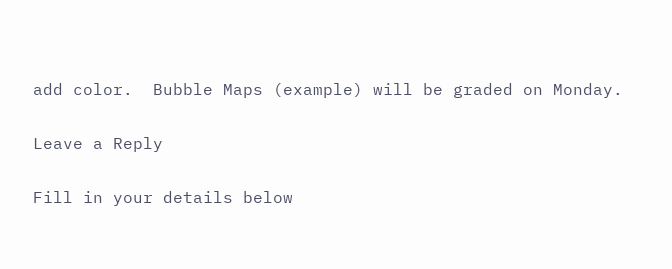add color.  Bubble Maps (example) will be graded on Monday.

Leave a Reply

Fill in your details below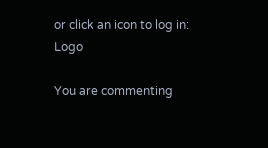or click an icon to log in: Logo

You are commenting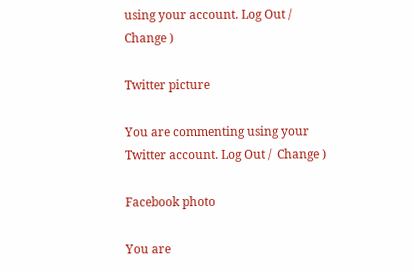using your account. Log Out /  Change )

Twitter picture

You are commenting using your Twitter account. Log Out /  Change )

Facebook photo

You are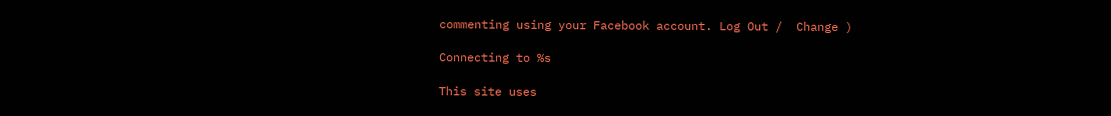commenting using your Facebook account. Log Out /  Change )

Connecting to %s

This site uses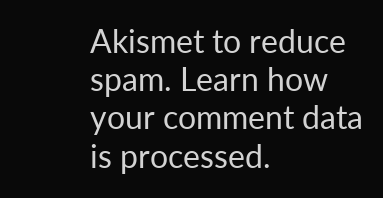Akismet to reduce spam. Learn how your comment data is processed.